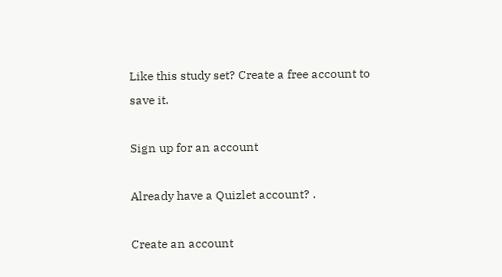Like this study set? Create a free account to save it.

Sign up for an account

Already have a Quizlet account? .

Create an account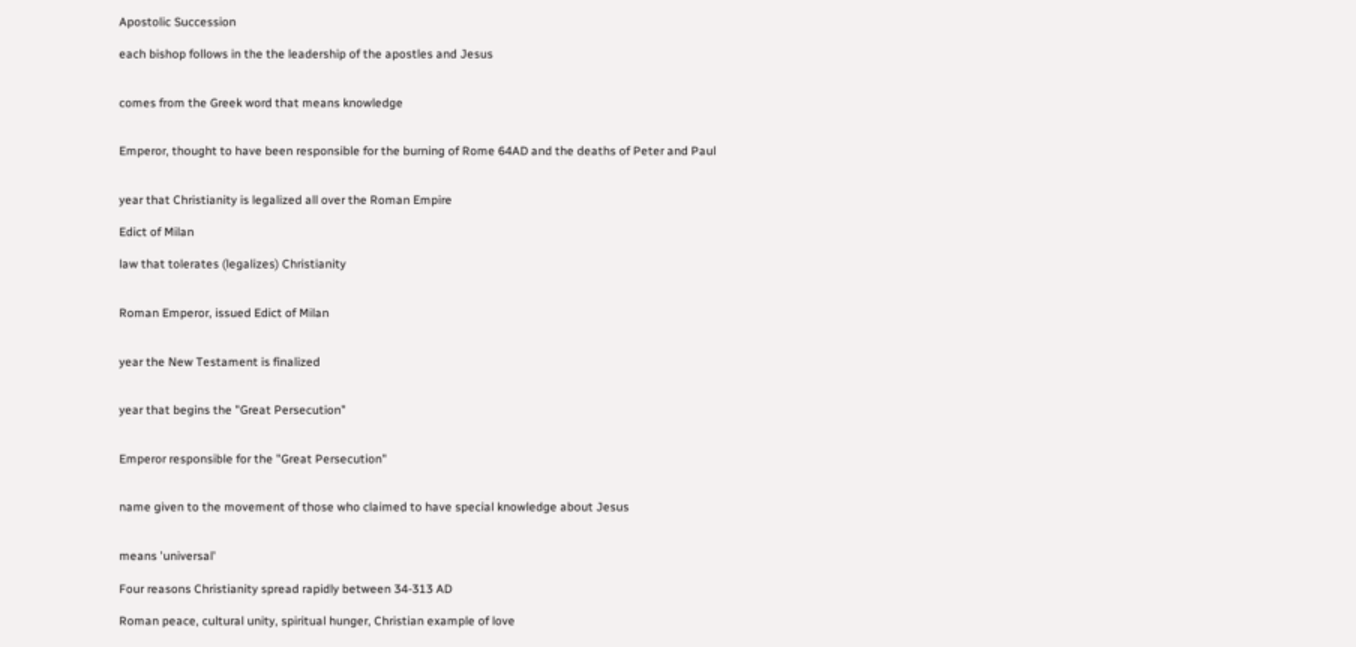Apostolic Succession

each bishop follows in the the leadership of the apostles and Jesus


comes from the Greek word that means knowledge


Emperor, thought to have been responsible for the burning of Rome 64AD and the deaths of Peter and Paul


year that Christianity is legalized all over the Roman Empire

Edict of Milan

law that tolerates (legalizes) Christianity


Roman Emperor, issued Edict of Milan


year the New Testament is finalized


year that begins the "Great Persecution"


Emperor responsible for the "Great Persecution"


name given to the movement of those who claimed to have special knowledge about Jesus


means 'universal'

Four reasons Christianity spread rapidly between 34-313 AD

Roman peace, cultural unity, spiritual hunger, Christian example of love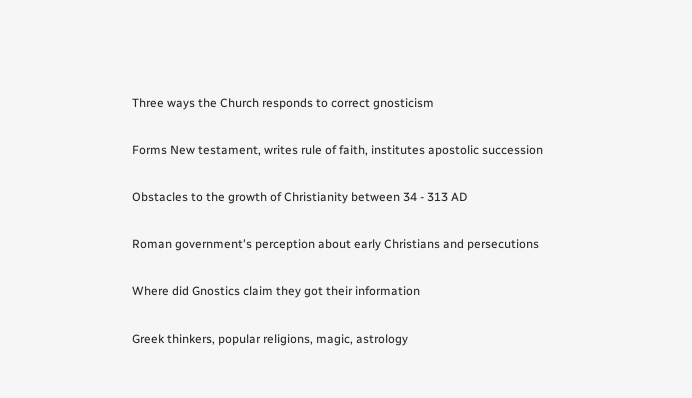Three ways the Church responds to correct gnosticism

Forms New testament, writes rule of faith, institutes apostolic succession

Obstacles to the growth of Christianity between 34 - 313 AD

Roman government's perception about early Christians and persecutions

Where did Gnostics claim they got their information

Greek thinkers, popular religions, magic, astrology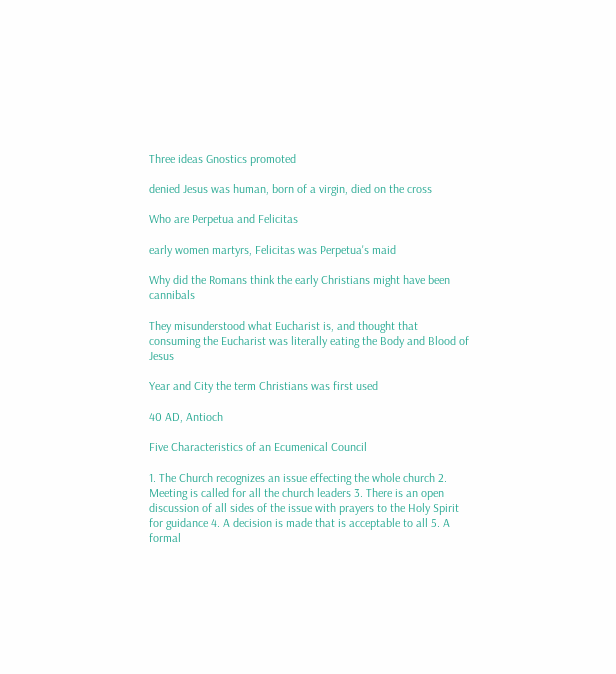Three ideas Gnostics promoted

denied Jesus was human, born of a virgin, died on the cross

Who are Perpetua and Felicitas

early women martyrs, Felicitas was Perpetua's maid

Why did the Romans think the early Christians might have been cannibals

They misunderstood what Eucharist is, and thought that consuming the Eucharist was literally eating the Body and Blood of Jesus

Year and City the term Christians was first used

40 AD, Antioch

Five Characteristics of an Ecumenical Council

1. The Church recognizes an issue effecting the whole church 2. Meeting is called for all the church leaders 3. There is an open discussion of all sides of the issue with prayers to the Holy Spirit for guidance 4. A decision is made that is acceptable to all 5. A formal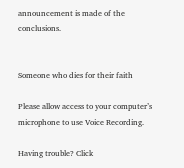announcement is made of the conclusions.


Someone who dies for their faith

Please allow access to your computer’s microphone to use Voice Recording.

Having trouble? Click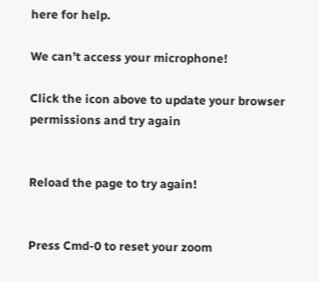here for help.

We can’t access your microphone!

Click the icon above to update your browser permissions and try again


Reload the page to try again!


Press Cmd-0 to reset your zoom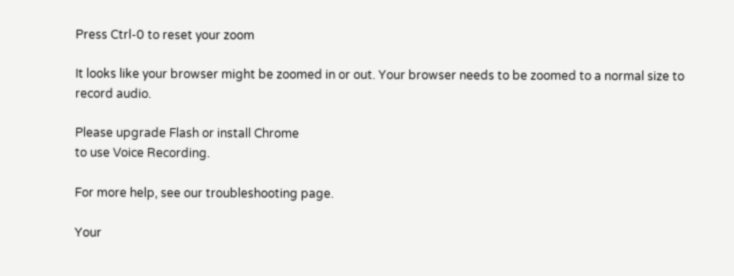Press Ctrl-0 to reset your zoom

It looks like your browser might be zoomed in or out. Your browser needs to be zoomed to a normal size to record audio.

Please upgrade Flash or install Chrome
to use Voice Recording.

For more help, see our troubleshooting page.

Your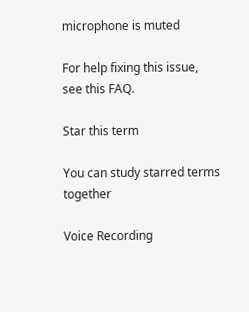microphone is muted

For help fixing this issue, see this FAQ.

Star this term

You can study starred terms together

Voice Recording